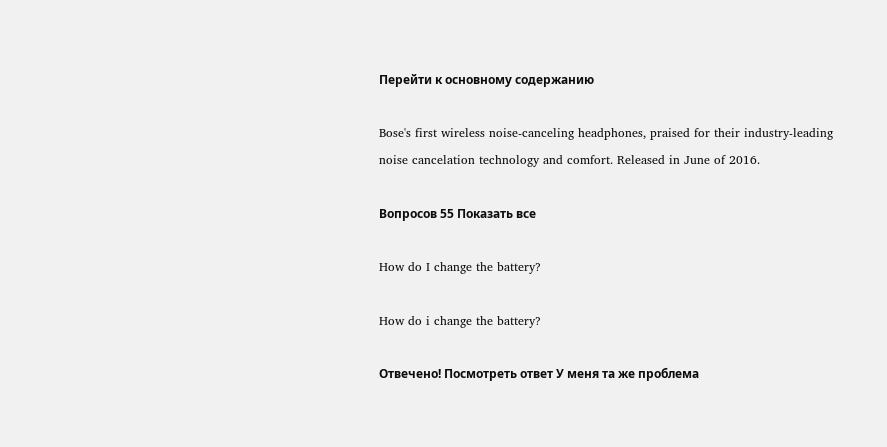Перейти к основному содержанию

Bose's first wireless noise-canceling headphones, praised for their industry-leading noise cancelation technology and comfort. Released in June of 2016.

Вопросов 55 Показать все

How do I change the battery?

How do i change the battery?

Отвечено! Посмотреть ответ У меня та же проблема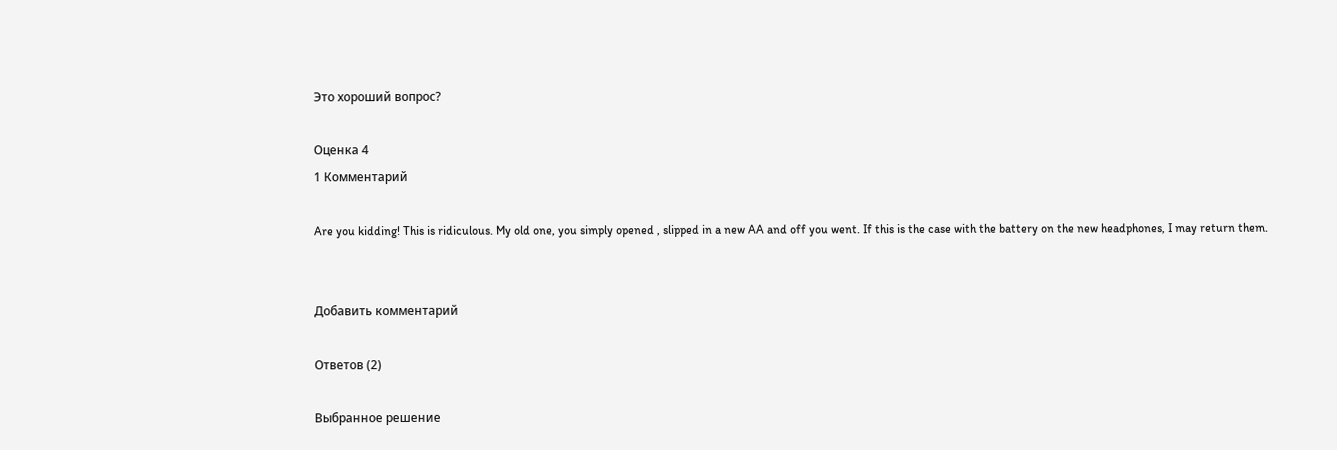Это хороший вопрос?

Оценка 4
1 Комментарий

Are you kidding! This is ridiculous. My old one, you simply opened , slipped in a new AA and off you went. If this is the case with the battery on the new headphones, I may return them.


Добавить комментарий

Ответов (2)

Выбранное решение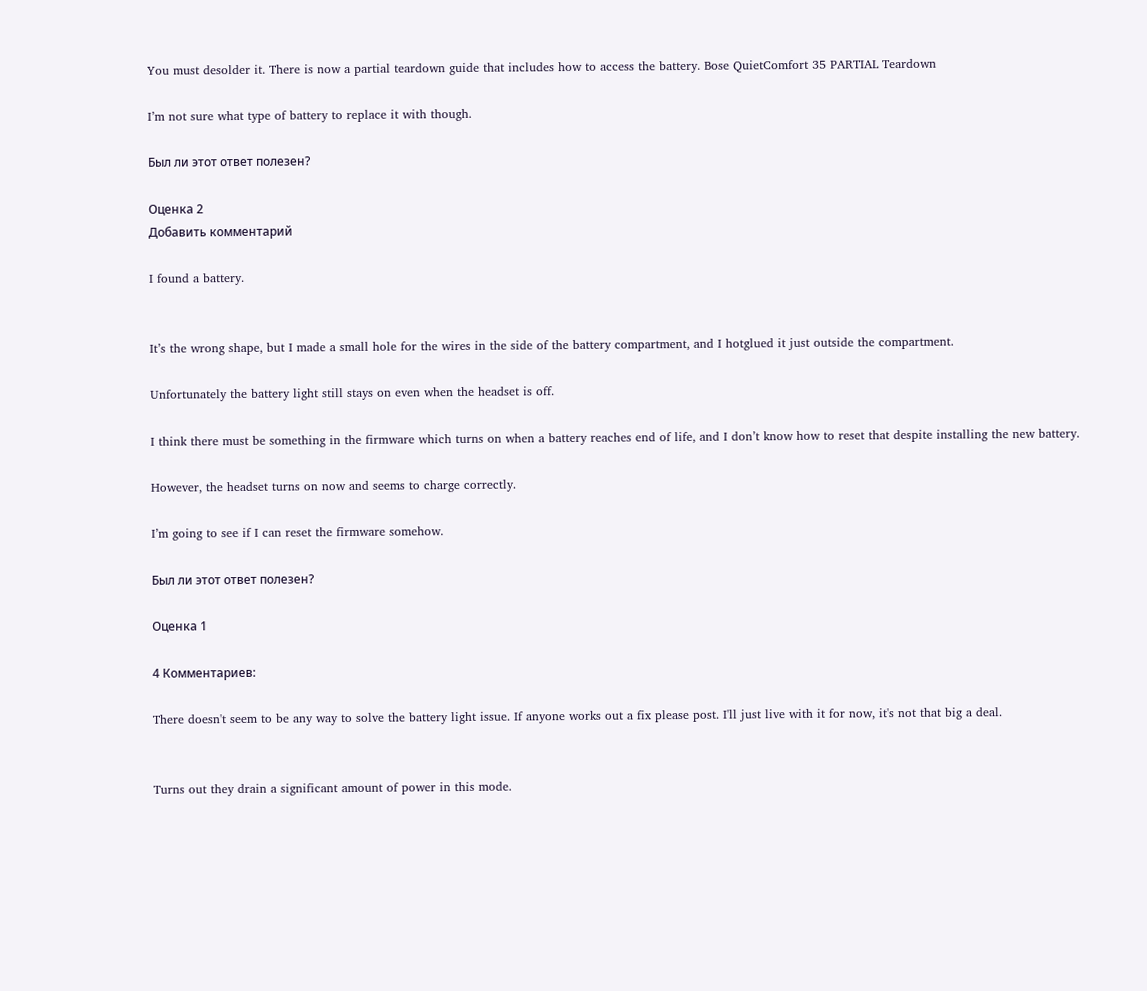You must desolder it. There is now a partial teardown guide that includes how to access the battery. Bose QuietComfort 35 PARTIAL Teardown

I’m not sure what type of battery to replace it with though.

Был ли этот ответ полезен?

Оценка 2
Добавить комментарий

I found a battery.


It’s the wrong shape, but I made a small hole for the wires in the side of the battery compartment, and I hotglued it just outside the compartment.

Unfortunately the battery light still stays on even when the headset is off.

I think there must be something in the firmware which turns on when a battery reaches end of life, and I don’t know how to reset that despite installing the new battery.

However, the headset turns on now and seems to charge correctly.

I’m going to see if I can reset the firmware somehow.

Был ли этот ответ полезен?

Оценка 1

4 Комментариев:

There doesn't seem to be any way to solve the battery light issue. If anyone works out a fix please post. I'll just live with it for now, it's not that big a deal.


Turns out they drain a significant amount of power in this mode.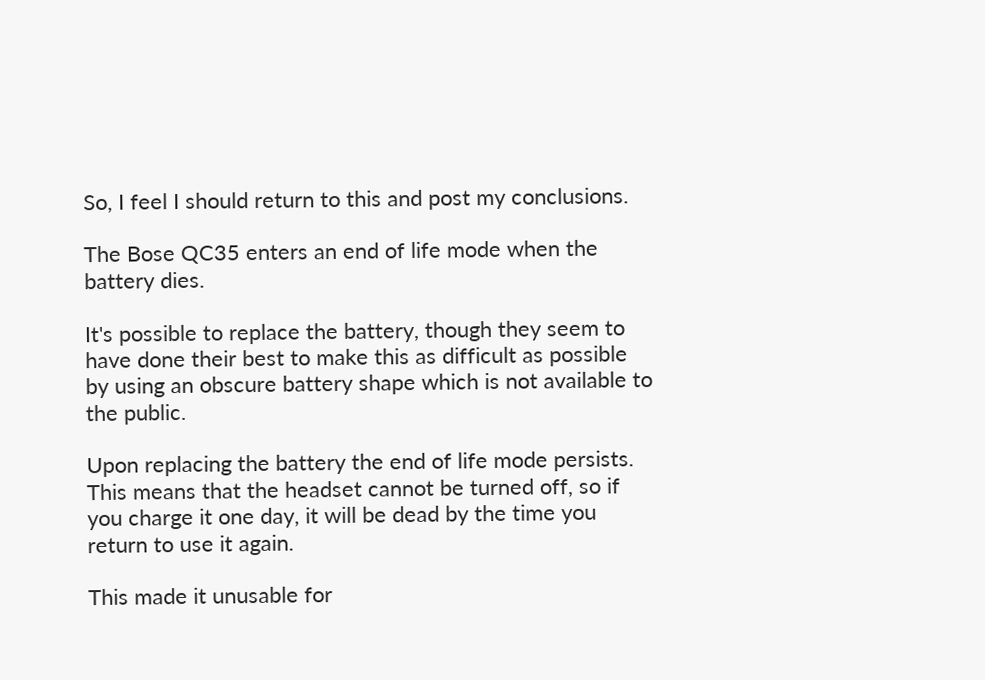So, I feel I should return to this and post my conclusions.

The Bose QC35 enters an end of life mode when the battery dies.

It's possible to replace the battery, though they seem to have done their best to make this as difficult as possible by using an obscure battery shape which is not available to the public.

Upon replacing the battery the end of life mode persists. This means that the headset cannot be turned off, so if you charge it one day, it will be dead by the time you return to use it again.

This made it unusable for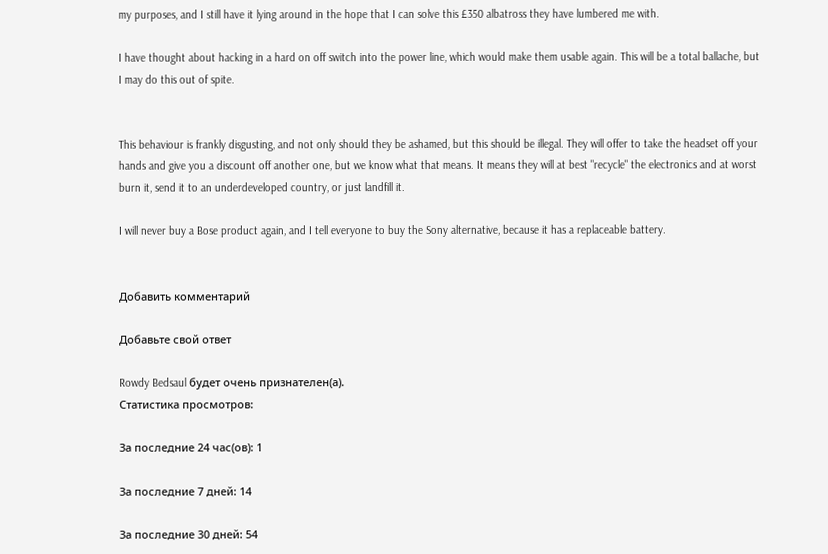my purposes, and I still have it lying around in the hope that I can solve this £350 albatross they have lumbered me with.

I have thought about hacking in a hard on off switch into the power line, which would make them usable again. This will be a total ballache, but I may do this out of spite.


This behaviour is frankly disgusting, and not only should they be ashamed, but this should be illegal. They will offer to take the headset off your hands and give you a discount off another one, but we know what that means. It means they will at best "recycle" the electronics and at worst burn it, send it to an underdeveloped country, or just landfill it.

I will never buy a Bose product again, and I tell everyone to buy the Sony alternative, because it has a replaceable battery.


Добавить комментарий

Добавьте свой ответ

Rowdy Bedsaul будет очень признателен(а).
Статистика просмотров:

За последние 24 час(ов): 1

За последние 7 дней: 14

За последние 30 дней: 54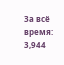За всё время: 3,944